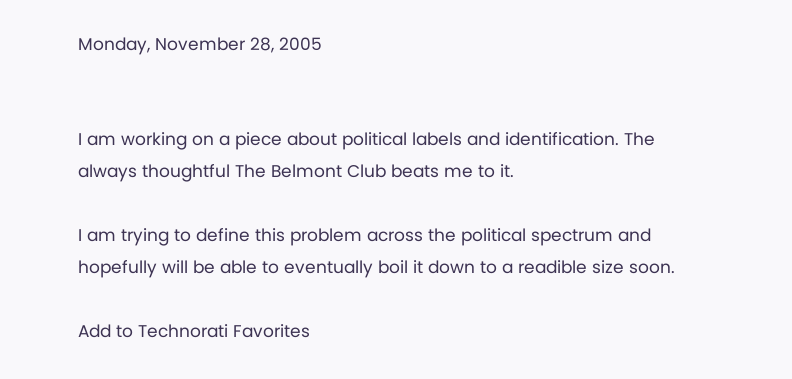Monday, November 28, 2005


I am working on a piece about political labels and identification. The always thoughtful The Belmont Club beats me to it.

I am trying to define this problem across the political spectrum and hopefully will be able to eventually boil it down to a readible size soon.

Add to Technorati Favorites